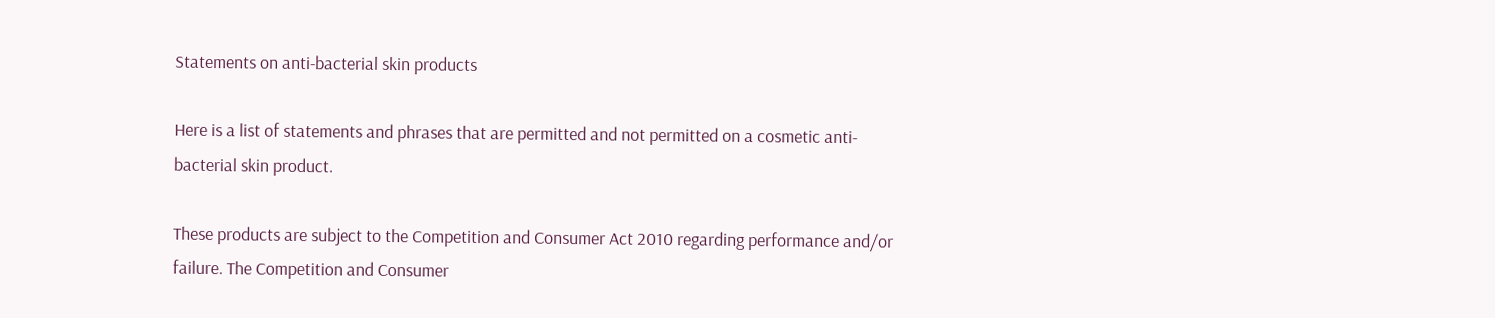Statements on anti-bacterial skin products

Here is a list of statements and phrases that are permitted and not permitted on a cosmetic anti-bacterial skin product.

These products are subject to the Competition and Consumer Act 2010 regarding performance and/or failure. The Competition and Consumer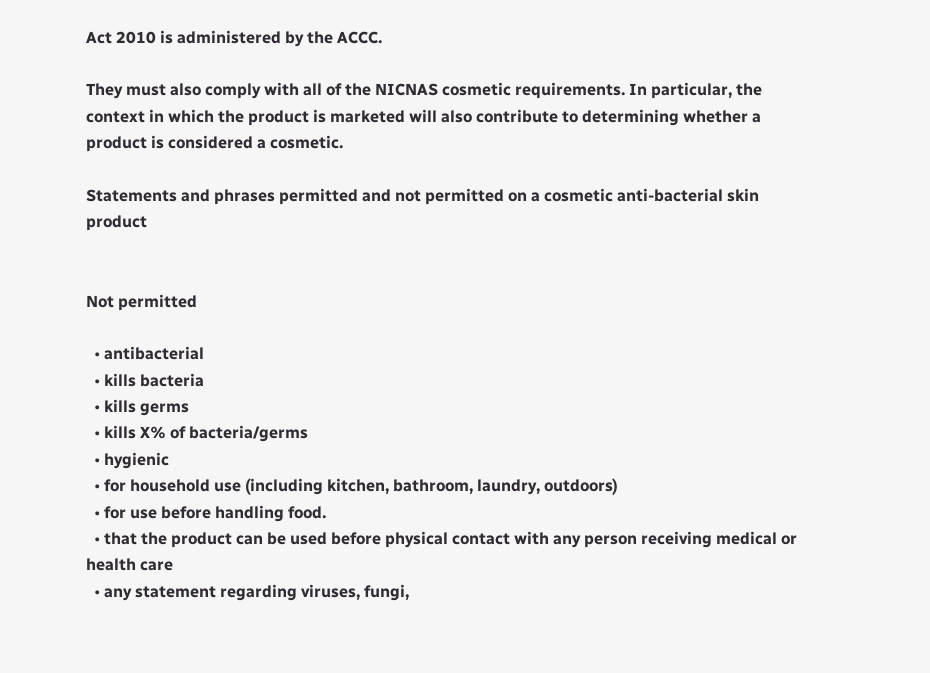Act 2010 is administered by the ACCC.

They must also comply with all of the NICNAS cosmetic requirements. In particular, the context in which the product is marketed will also contribute to determining whether a product is considered a cosmetic.

Statements and phrases permitted and not permitted on a cosmetic anti-bacterial skin product


Not permitted

  • antibacterial
  • kills bacteria
  • kills germs
  • kills X% of bacteria/germs
  • hygienic
  • for household use (including kitchen, bathroom, laundry, outdoors)
  • for use before handling food.
  • that the product can be used before physical contact with any person receiving medical or health care
  • any statement regarding viruses, fungi,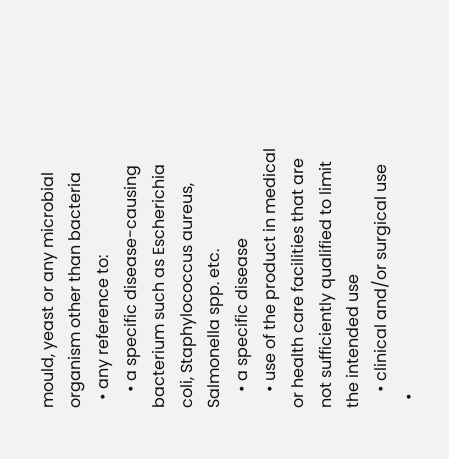mould, yeast or any microbial organism other than bacteria
  • any reference to:
    • a specific disease-causing bacterium such as Escherichia coli, Staphylococcus aureus, Salmonella spp. etc.
    • a specific disease
    • use of the product in medical or health care facilities that are not sufficiently qualified to limit the intended use
    • clinical and/or surgical use
  •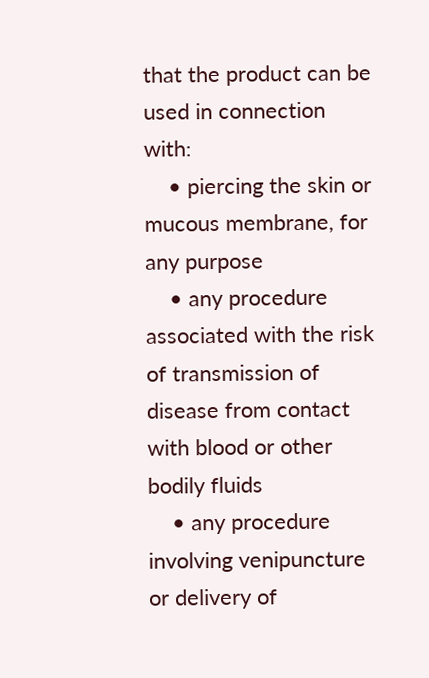that the product can be used in connection with:
    • piercing the skin or mucous membrane, for any purpose
    • any procedure associated with the risk of transmission of disease from contact with blood or other bodily fluids
    • any procedure involving venipuncture or delivery of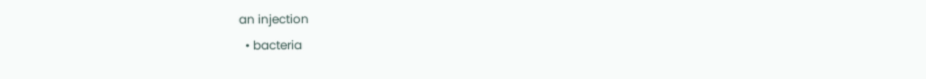an injection
  • bacteria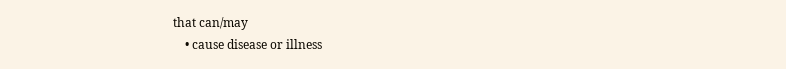that can/may
    • cause disease or illness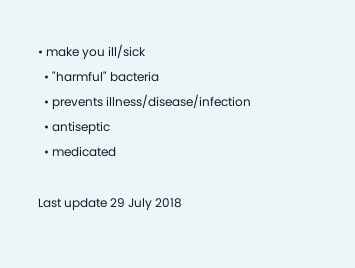• make you ill/sick
  • "harmful" bacteria
  • prevents illness/disease/infection
  • antiseptic
  • medicated

Last update 29 July 2018